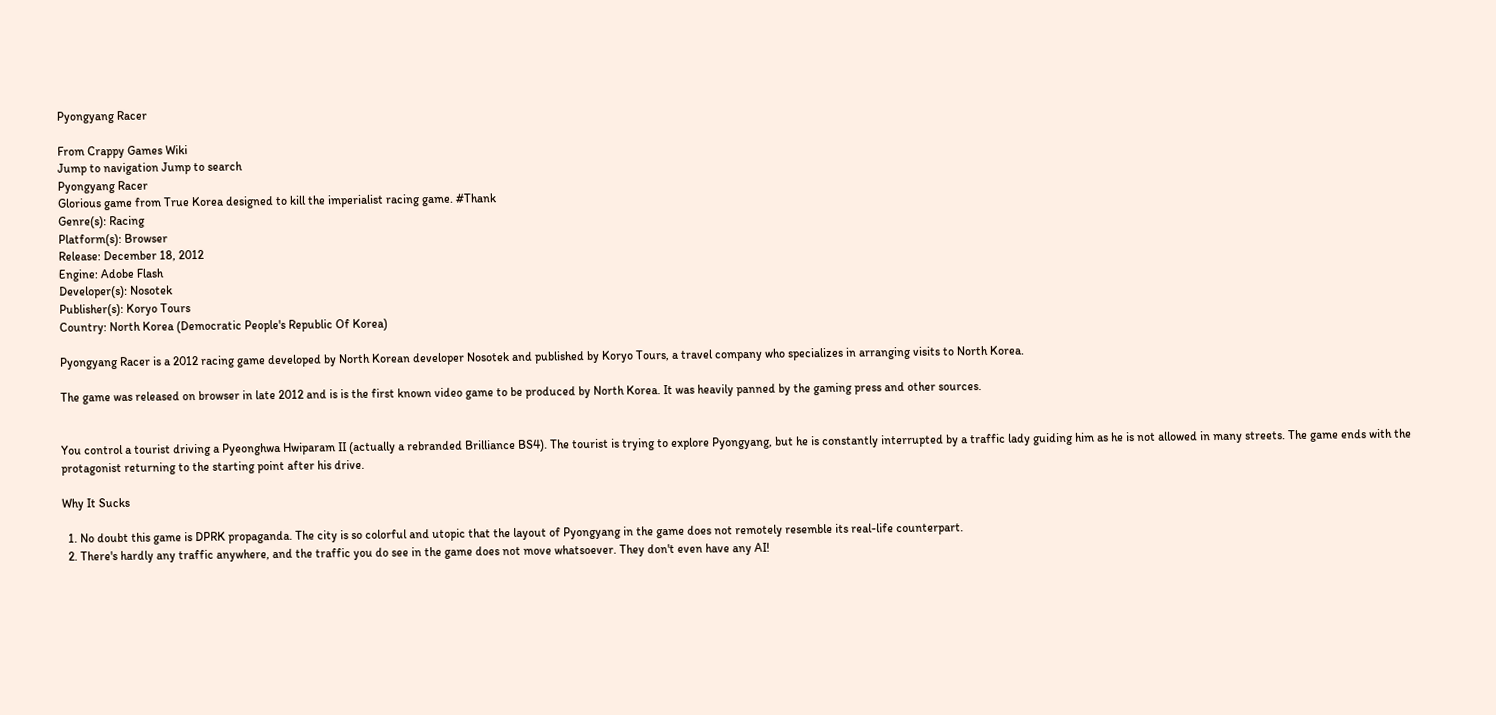Pyongyang Racer

From Crappy Games Wiki
Jump to navigation Jump to search
Pyongyang Racer
Glorious game from True Korea designed to kill the imperialist racing game. #Thank
Genre(s): Racing
Platform(s): Browser
Release: December 18, 2012
Engine: Adobe Flash
Developer(s): Nosotek
Publisher(s): Koryo Tours
Country: North Korea (Democratic People's Republic Of Korea)

Pyongyang Racer is a 2012 racing game developed by North Korean developer Nosotek and published by Koryo Tours, a travel company who specializes in arranging visits to North Korea.

The game was released on browser in late 2012 and is is the first known video game to be produced by North Korea. It was heavily panned by the gaming press and other sources.


You control a tourist driving a Pyeonghwa Hwiparam II (actually a rebranded Brilliance BS4). The tourist is trying to explore Pyongyang, but he is constantly interrupted by a traffic lady guiding him as he is not allowed in many streets. The game ends with the protagonist returning to the starting point after his drive.

Why It Sucks

  1. No doubt this game is DPRK propaganda. The city is so colorful and utopic that the layout of Pyongyang in the game does not remotely resemble its real-life counterpart.
  2. There's hardly any traffic anywhere, and the traffic you do see in the game does not move whatsoever. They don't even have any AI!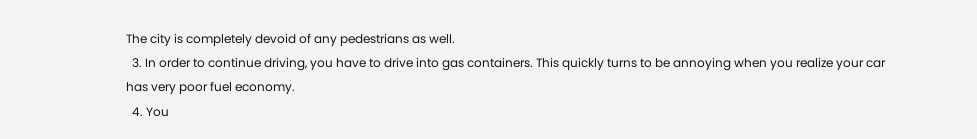The city is completely devoid of any pedestrians as well.
  3. In order to continue driving, you have to drive into gas containers. This quickly turns to be annoying when you realize your car has very poor fuel economy.
  4. You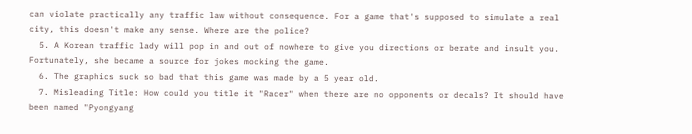can violate practically any traffic law without consequence. For a game that's supposed to simulate a real city, this doesn't make any sense. Where are the police?
  5. A Korean traffic lady will pop in and out of nowhere to give you directions or berate and insult you. Fortunately, she became a source for jokes mocking the game.
  6. The graphics suck so bad that this game was made by a 5 year old.
  7. Misleading Title: How could you title it "Racer" when there are no opponents or decals? It should have been named "Pyongyang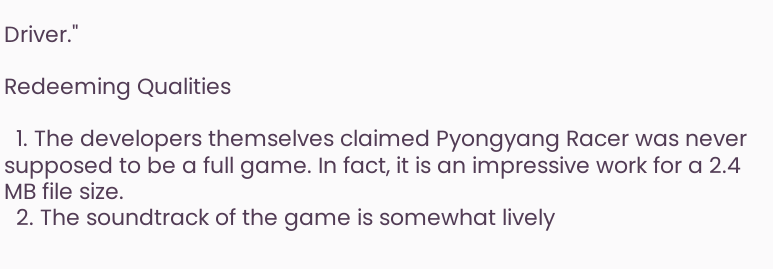Driver."

Redeeming Qualities

  1. The developers themselves claimed Pyongyang Racer was never supposed to be a full game. In fact, it is an impressive work for a 2.4 MB file size.
  2. The soundtrack of the game is somewhat lively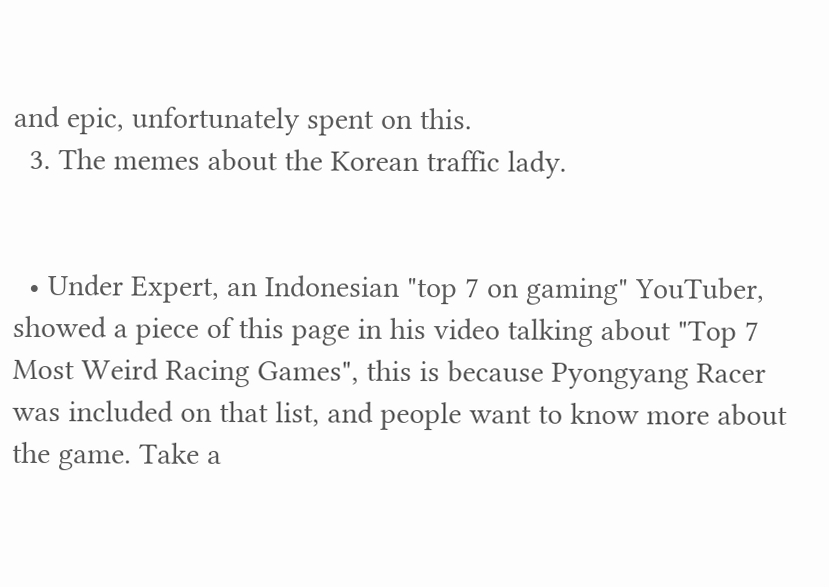and epic, unfortunately spent on this.
  3. The memes about the Korean traffic lady.


  • Under Expert, an Indonesian "top 7 on gaming" YouTuber, showed a piece of this page in his video talking about "Top 7 Most Weird Racing Games", this is because Pyongyang Racer was included on that list, and people want to know more about the game. Take a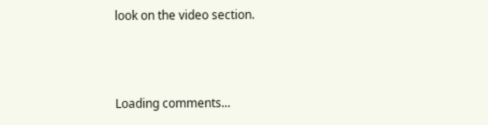look on the video section.



Loading comments...